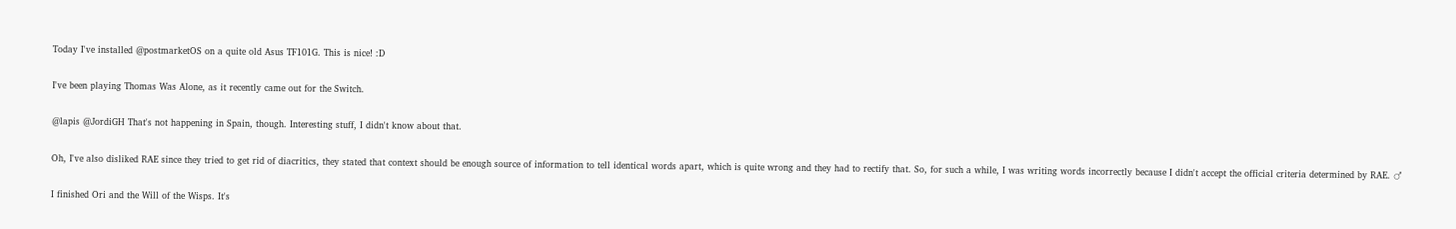Today I've installed @postmarketOS on a quite old Asus TF101G. This is nice! :D

I've been playing Thomas Was Alone, as it recently came out for the Switch.

@lapis @JordiGH That's not happening in Spain, though. Interesting stuff, I didn't know about that.

Oh, I've also disliked RAE since they tried to get rid of diacritics, they stated that context should be enough source of information to tell identical words apart, which is quite wrong and they had to rectify that. So, for such a while, I was writing words incorrectly because I didn't accept the official criteria determined by RAE. ♂

I finished Ori and the Will of the Wisps. It's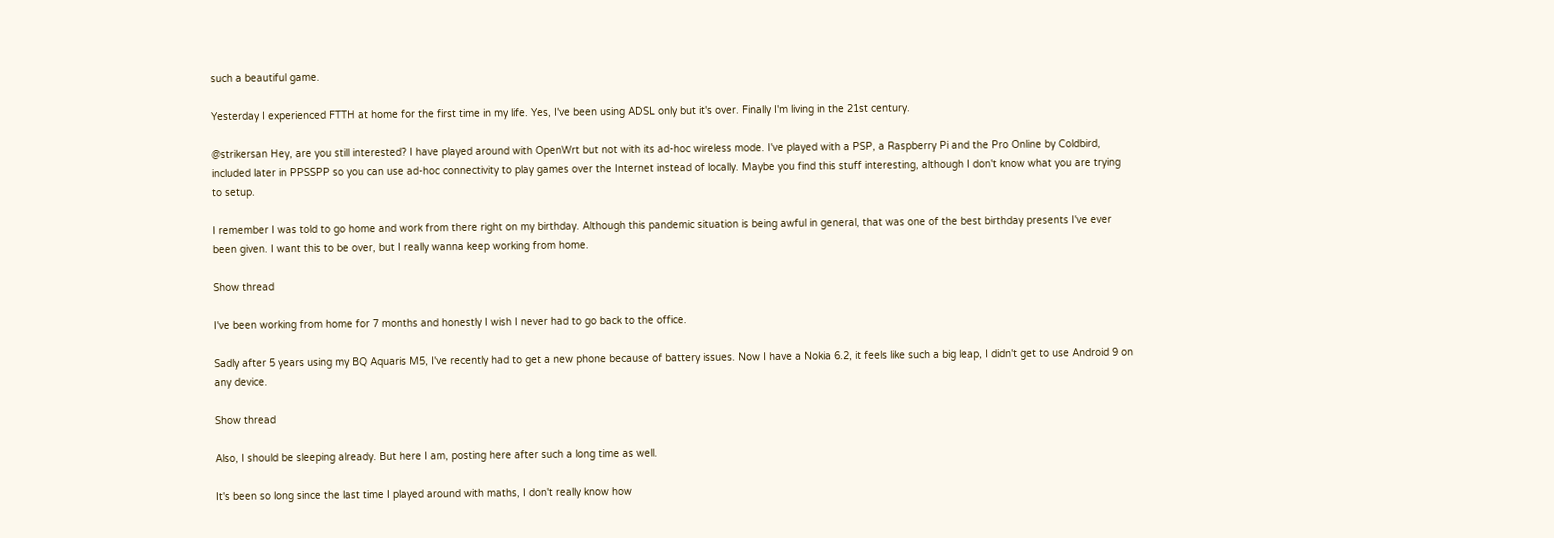such a beautiful game.

Yesterday I experienced FTTH at home for the first time in my life. Yes, I've been using ADSL only but it's over. Finally I'm living in the 21st century.

@strikersan Hey, are you still interested? I have played around with OpenWrt but not with its ad-hoc wireless mode. I've played with a PSP, a Raspberry Pi and the Pro Online by Coldbird, included later in PPSSPP so you can use ad-hoc connectivity to play games over the Internet instead of locally. Maybe you find this stuff interesting, although I don't know what you are trying to setup.

I remember I was told to go home and work from there right on my birthday. Although this pandemic situation is being awful in general, that was one of the best birthday presents I've ever been given. I want this to be over, but I really wanna keep working from home.

Show thread

I've been working from home for 7 months and honestly I wish I never had to go back to the office.

Sadly after 5 years using my BQ Aquaris M5, I've recently had to get a new phone because of battery issues. Now I have a Nokia 6.2, it feels like such a big leap, I didn't get to use Android 9 on any device.

Show thread

Also, I should be sleeping already. But here I am, posting here after such a long time as well.

It's been so long since the last time I played around with maths, I don't really know how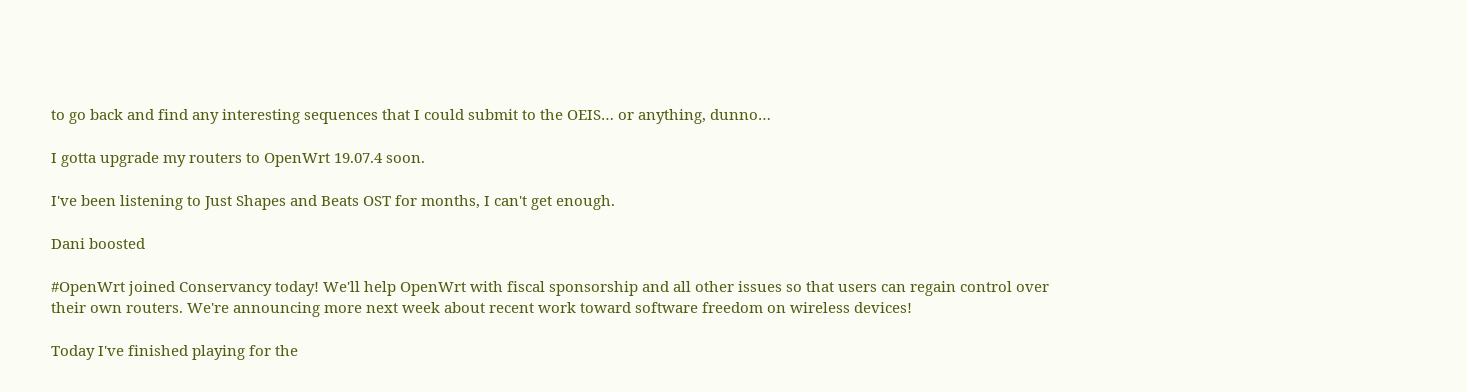to go back and find any interesting sequences that I could submit to the OEIS… or anything, dunno…

I gotta upgrade my routers to OpenWrt 19.07.4 soon.

I've been listening to Just Shapes and Beats OST for months, I can't get enough.

Dani boosted

#OpenWrt joined Conservancy today! We'll help OpenWrt with fiscal sponsorship and all other issues so that users can regain control over their own routers. We're announcing more next week about recent work toward software freedom on wireless devices!

Today I've finished playing for the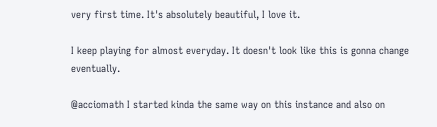very first time. It's absolutely beautiful, I love it.

I keep playing for almost everyday. It doesn't look like this is gonna change eventually.

@acciomath I started kinda the same way on this instance and also on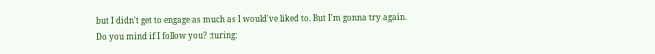but I didn't get to engage as much as I would've liked to. But I'm gonna try again. Do you mind if I follow you? :turing: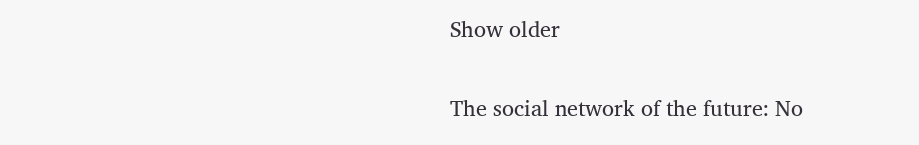Show older

The social network of the future: No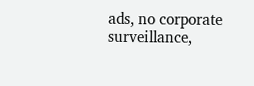ads, no corporate surveillance,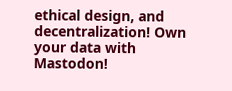ethical design, and decentralization! Own your data with Mastodon!